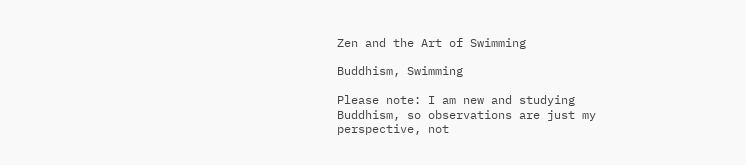Zen and the Art of Swimming

Buddhism, Swimming

Please note: I am new and studying Buddhism, so observations are just my perspective, not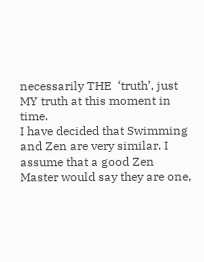necessarily THE  ‘truth’, just MY truth at this moment in time.
I have decided that Swimming and Zen are very similar. I assume that a good Zen Master would say they are one,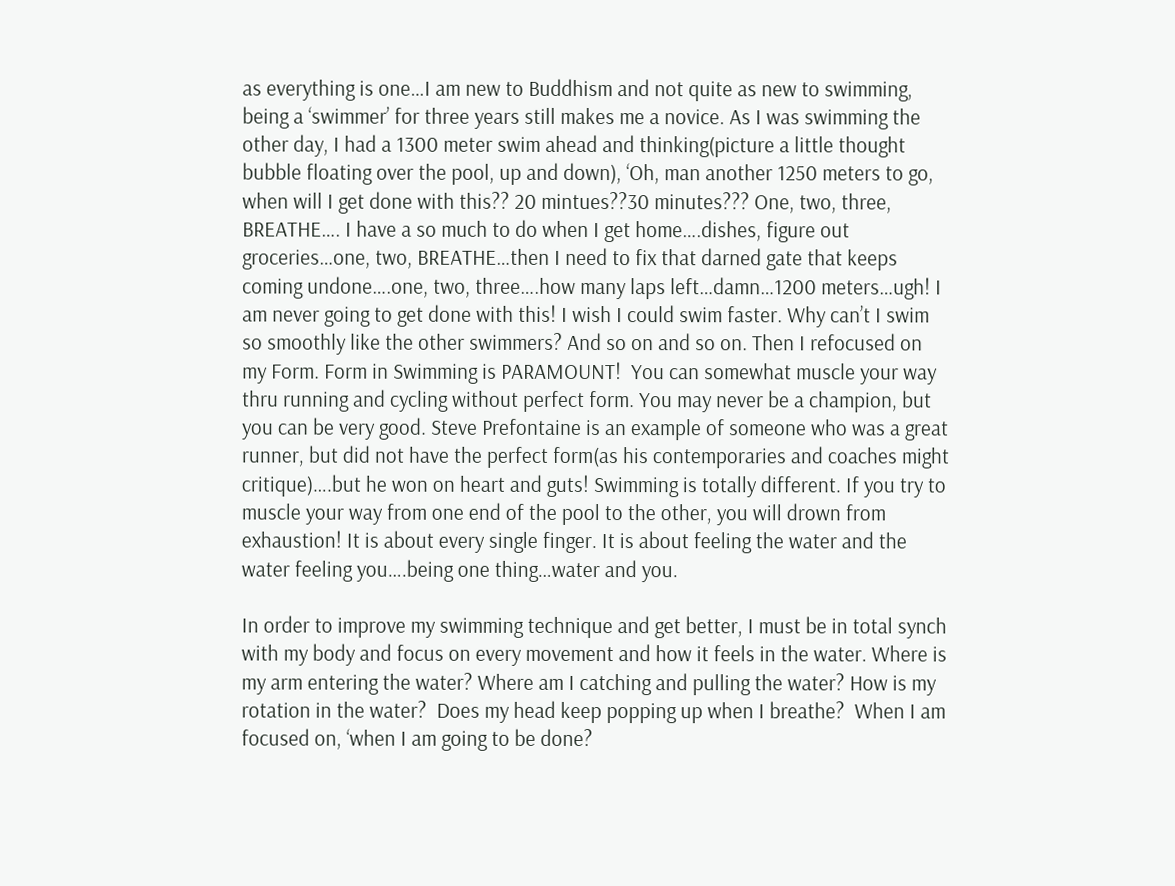as everything is one…I am new to Buddhism and not quite as new to swimming, being a ‘swimmer’ for three years still makes me a novice. As I was swimming the other day, I had a 1300 meter swim ahead and thinking(picture a little thought bubble floating over the pool, up and down), ‘Oh, man another 1250 meters to go, when will I get done with this?? 20 mintues??30 minutes??? One, two, three, BREATHE…. I have a so much to do when I get home….dishes, figure out groceries…one, two, BREATHE…then I need to fix that darned gate that keeps coming undone….one, two, three….how many laps left…damn…1200 meters…ugh! I am never going to get done with this! I wish I could swim faster. Why can’t I swim so smoothly like the other swimmers? And so on and so on. Then I refocused on my Form. Form in Swimming is PARAMOUNT!  You can somewhat muscle your way thru running and cycling without perfect form. You may never be a champion, but you can be very good. Steve Prefontaine is an example of someone who was a great runner, but did not have the perfect form(as his contemporaries and coaches might critique)….but he won on heart and guts! Swimming is totally different. If you try to muscle your way from one end of the pool to the other, you will drown from exhaustion! It is about every single finger. It is about feeling the water and the water feeling you….being one thing…water and you.

In order to improve my swimming technique and get better, I must be in total synch with my body and focus on every movement and how it feels in the water. Where is my arm entering the water? Where am I catching and pulling the water? How is my rotation in the water?  Does my head keep popping up when I breathe?  When I am focused on, ‘when I am going to be done?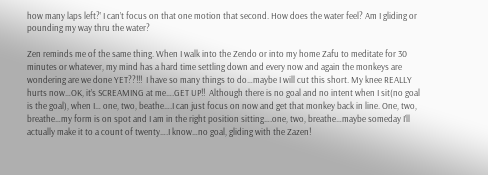how many laps left?’ I can’t focus on that one motion that second. How does the water feel? Am I gliding or pounding my way thru the water?

Zen reminds me of the same thing. When I walk into the Zendo or into my home Zafu to meditate for 30 minutes or whatever, my mind has a hard time settling down and every now and again the monkeys are wondering are we done YET??!!!  I have so many things to do…maybe I will cut this short. My knee REALLY hurts now…OK, it’s SCREAMING at me….GET UP!!  Although there is no goal and no intent when I sit(no goal is the goal), when I… one, two, beathe….I can just focus on now and get that monkey back in line. One, two, breathe…my form is on spot and I am in the right position sitting….one, two, breathe…maybe someday I’ll actually make it to a count of twenty….I know…no goal, gliding with the Zazen!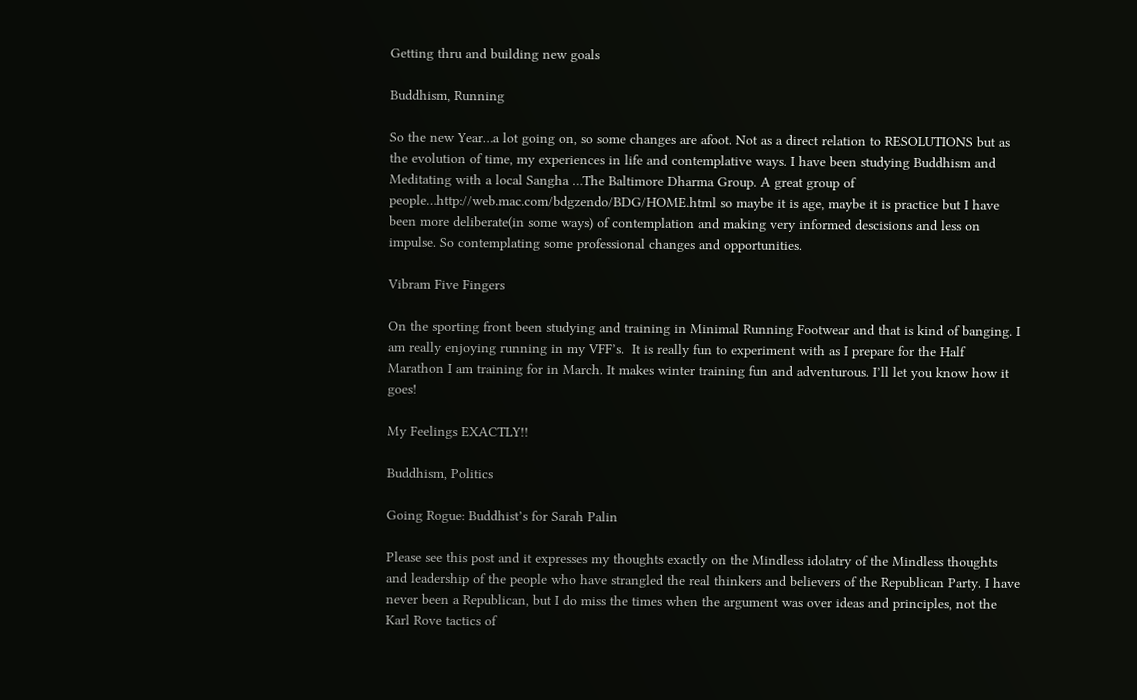Getting thru and building new goals

Buddhism, Running

So the new Year…a lot going on, so some changes are afoot. Not as a direct relation to RESOLUTIONS but as the evolution of time, my experiences in life and contemplative ways. I have been studying Buddhism and Meditating with a local Sangha …The Baltimore Dharma Group. A great group of people…http://web.mac.com/bdgzendo/BDG/HOME.html so maybe it is age, maybe it is practice but I have been more deliberate(in some ways) of contemplation and making very informed descisions and less on impulse. So contemplating some professional changes and opportunities.

Vibram Five Fingers

On the sporting front been studying and training in Minimal Running Footwear and that is kind of banging. I am really enjoying running in my VFF’s.  It is really fun to experiment with as I prepare for the Half Marathon I am training for in March. It makes winter training fun and adventurous. I’ll let you know how it goes!

My Feelings EXACTLY!!

Buddhism, Politics

Going Rogue: Buddhist’s for Sarah Palin

Please see this post and it expresses my thoughts exactly on the Mindless idolatry of the Mindless thoughts and leadership of the people who have strangled the real thinkers and believers of the Republican Party. I have never been a Republican, but I do miss the times when the argument was over ideas and principles, not the Karl Rove tactics of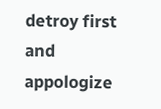detroy first and appologize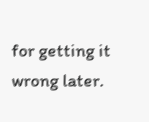for getting it wrong later.